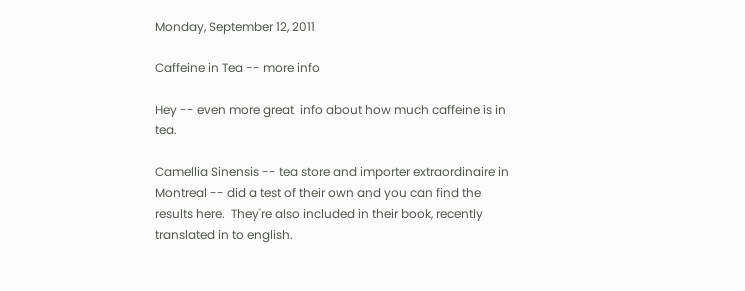Monday, September 12, 2011

Caffeine in Tea -- more info

Hey -- even more great  info about how much caffeine is in tea.

Camellia Sinensis -- tea store and importer extraordinaire in Montreal -- did a test of their own and you can find the results here.  They're also included in their book, recently translated in to english.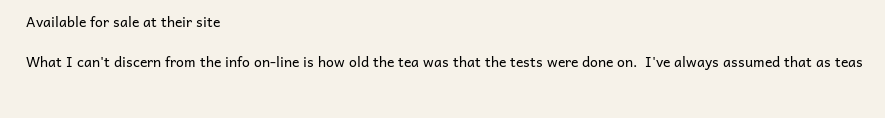Available for sale at their site

What I can't discern from the info on-line is how old the tea was that the tests were done on.  I've always assumed that as teas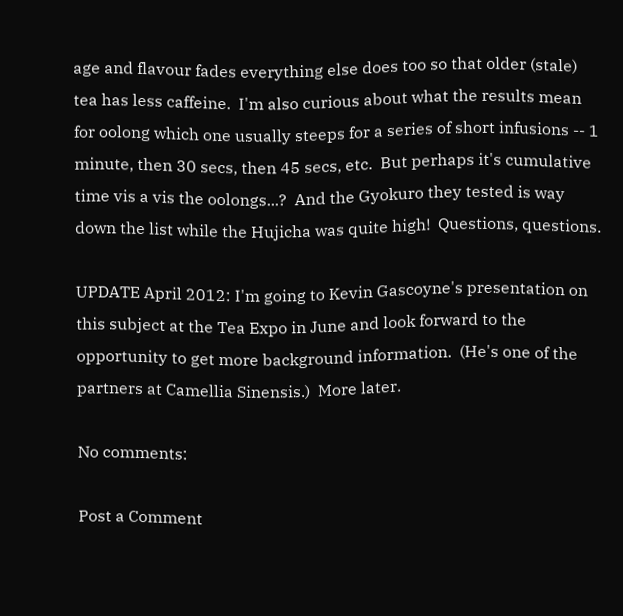age and flavour fades everything else does too so that older (stale) tea has less caffeine.  I'm also curious about what the results mean for oolong which one usually steeps for a series of short infusions -- 1 minute, then 30 secs, then 45 secs, etc.  But perhaps it's cumulative time vis a vis the oolongs...?  And the Gyokuro they tested is way down the list while the Hujicha was quite high!  Questions, questions.

UPDATE April 2012: I'm going to Kevin Gascoyne's presentation on this subject at the Tea Expo in June and look forward to the opportunity to get more background information.  (He's one of the partners at Camellia Sinensis.)  More later.

No comments:

Post a Comment